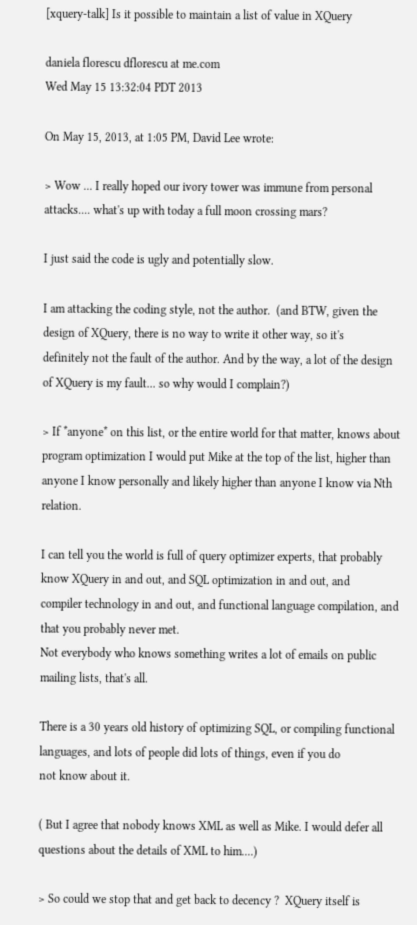[xquery-talk] Is it possible to maintain a list of value in XQuery

daniela florescu dflorescu at me.com
Wed May 15 13:32:04 PDT 2013

On May 15, 2013, at 1:05 PM, David Lee wrote:

> Wow ... I really hoped our ivory tower was immune from personal attacks.... what's up with today a full moon crossing mars?

I just said the code is ugly and potentially slow.

I am attacking the coding style, not the author.  (and BTW, given the design of XQuery, there is no way to write it other way, so it's
definitely not the fault of the author. And by the way, a lot of the design of XQuery is my fault... so why would I complain?)

> If *anyone* on this list, or the entire world for that matter, knows about program optimization I would put Mike at the top of the list, higher than anyone I know personally and likely higher than anyone I know via Nth relation.

I can tell you the world is full of query optimizer experts, that probably know XQuery in and out, and SQL optimization in and out, and
compiler technology in and out, and functional language compilation, and that you probably never met.
Not everybody who knows something writes a lot of emails on public mailing lists, that's all.

There is a 30 years old history of optimizing SQL, or compiling functional languages, and lots of people did lots of things, even if you do
not know about it.

( But I agree that nobody knows XML as well as Mike. I would defer all questions about the details of XML to him....)

> So could we stop that and get back to decency ?  XQuery itself is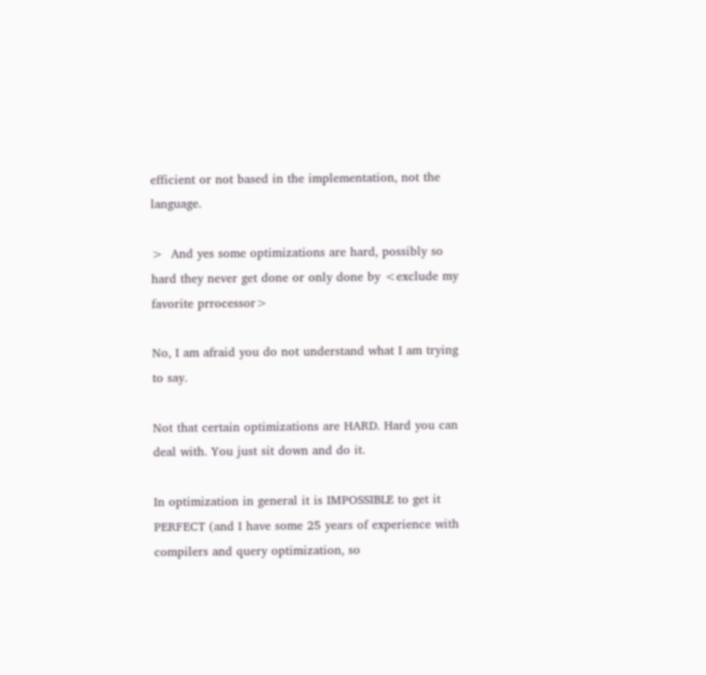efficient or not based in the implementation, not the language.

>  And yes some optimizations are hard, possibly so hard they never get done or only done by <exclude my favorite prrocessor>

No, I am afraid you do not understand what I am trying to say.

Not that certain optimizations are HARD. Hard you can deal with. You just sit down and do it.

In optimization in general it is IMPOSSIBLE to get it PERFECT (and I have some 25 years of experience with compilers and query optimization, so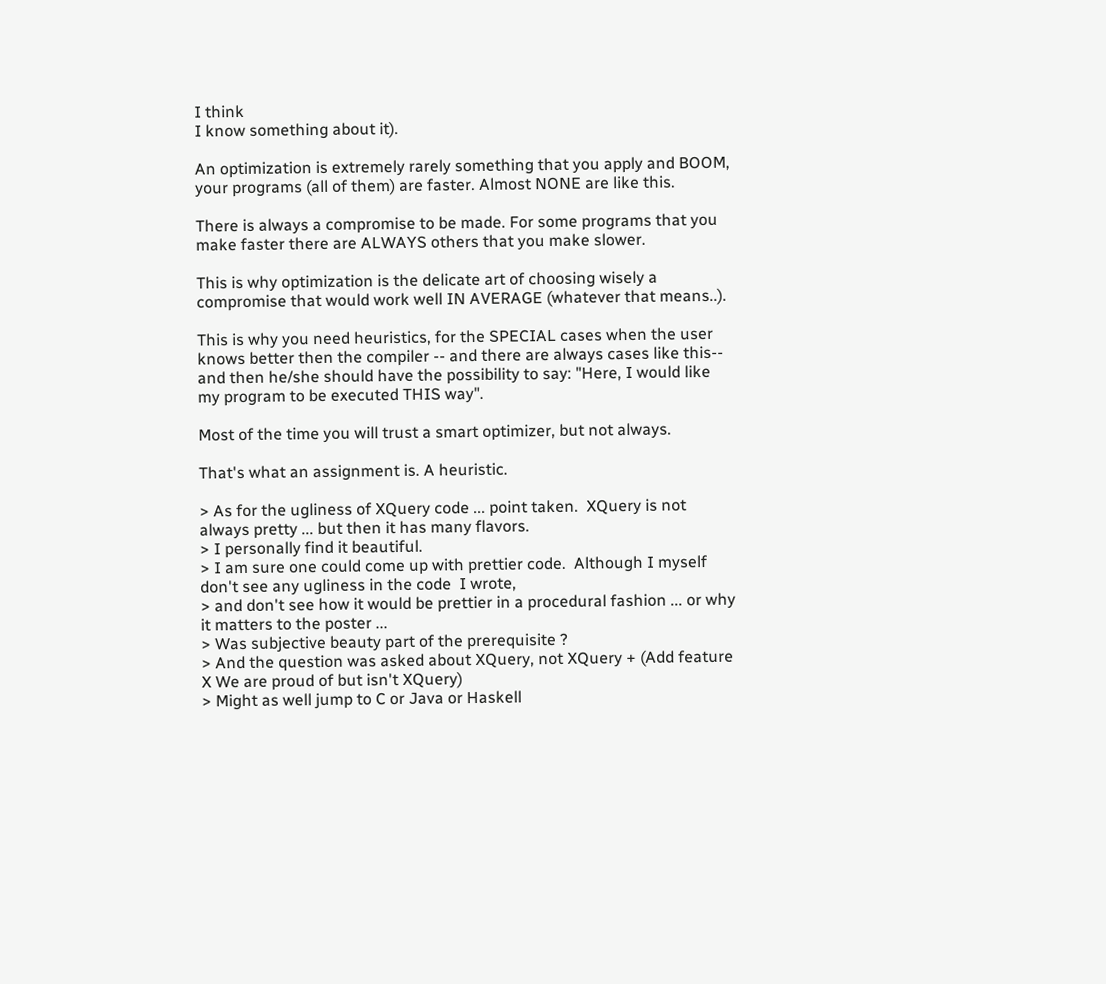I think
I know something about it).

An optimization is extremely rarely something that you apply and BOOM, your programs (all of them) are faster. Almost NONE are like this.

There is always a compromise to be made. For some programs that you make faster there are ALWAYS others that you make slower.

This is why optimization is the delicate art of choosing wisely a compromise that would work well IN AVERAGE (whatever that means..).

This is why you need heuristics, for the SPECIAL cases when the user knows better then the compiler -- and there are always cases like this--
and then he/she should have the possibility to say: "Here, I would like my program to be executed THIS way".

Most of the time you will trust a smart optimizer, but not always.

That's what an assignment is. A heuristic.

> As for the ugliness of XQuery code ... point taken.  XQuery is not always pretty ... but then it has many flavors.
> I personally find it beautiful.
> I am sure one could come up with prettier code.  Although I myself don't see any ugliness in the code  I wrote,
> and don't see how it would be prettier in a procedural fashion ... or why it matters to the poster ...
> Was subjective beauty part of the prerequisite ?
> And the question was asked about XQuery, not XQuery + (Add feature X We are proud of but isn't XQuery)
> Might as well jump to C or Java or Haskell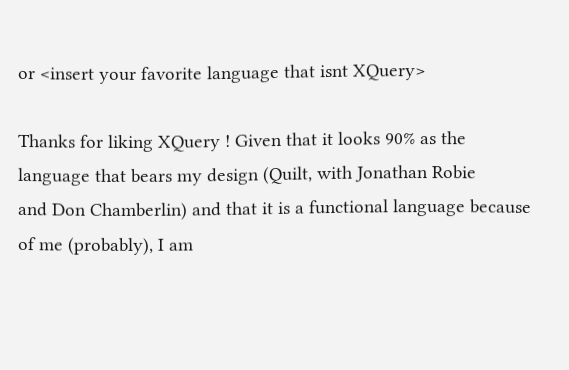or <insert your favorite language that isnt XQuery>

Thanks for liking XQuery ! Given that it looks 90% as the language that bears my design (Quilt, with Jonathan Robie
and Don Chamberlin) and that it is a functional language because of me (probably), I am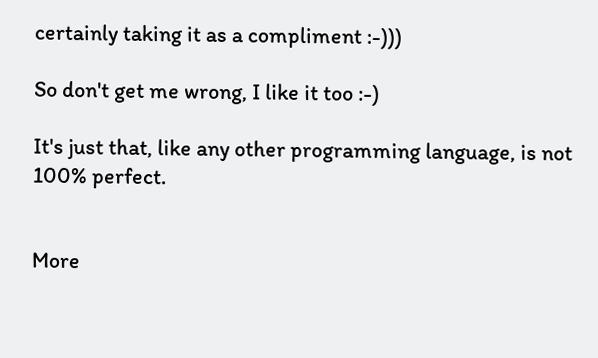certainly taking it as a compliment :-)))

So don't get me wrong, I like it too :-)

It's just that, like any other programming language, is not 100% perfect.


More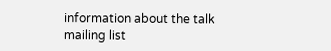information about the talk mailing list